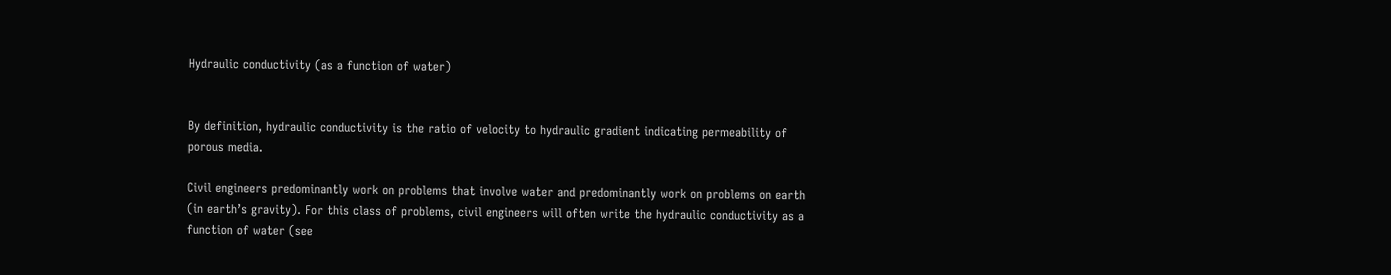Hydraulic conductivity (as a function of water)


By definition, hydraulic conductivity is the ratio of velocity to hydraulic gradient indicating permeability of porous media.

Civil engineers predominantly work on problems that involve water and predominantly work on problems on earth (in earth’s gravity). For this class of problems, civil engineers will often write the hydraulic conductivity as a function of water (see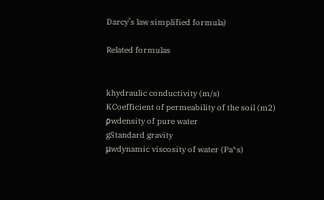Darcy’s law simplified formula)

Related formulas


khydraulic conductivity (m/s)
KCoefficient of permeability of the soil (m2)
ρwdensity of pure water
gStandard gravity
μwdynamic viscosity of water (Pa*s)